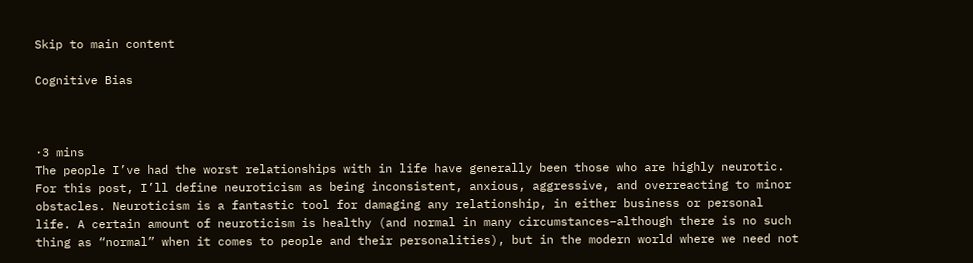Skip to main content

Cognitive Bias



·3 mins
The people I’ve had the worst relationships with in life have generally been those who are highly neurotic. For this post, I’ll define neuroticism as being inconsistent, anxious, aggressive, and overreacting to minor obstacles. Neuroticism is a fantastic tool for damaging any relationship, in either business or personal life. A certain amount of neuroticism is healthy (and normal in many circumstances–although there is no such thing as “normal” when it comes to people and their personalities), but in the modern world where we need not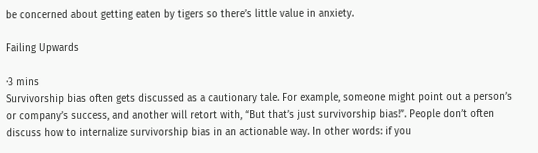be concerned about getting eaten by tigers so there’s little value in anxiety.

Failing Upwards

·3 mins
Survivorship bias often gets discussed as a cautionary tale. For example, someone might point out a person’s or company’s success, and another will retort with, “But that’s just survivorship bias!”. People don’t often discuss how to internalize survivorship bias in an actionable way. In other words: if you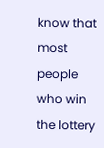know that most people who win the lottery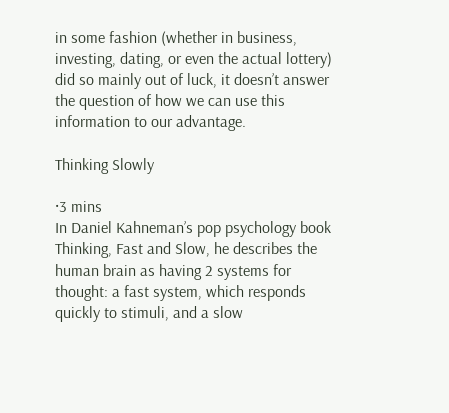in some fashion (whether in business, investing, dating, or even the actual lottery) did so mainly out of luck, it doesn’t answer the question of how we can use this information to our advantage.

Thinking Slowly

·3 mins
In Daniel Kahneman’s pop psychology book Thinking, Fast and Slow, he describes the human brain as having 2 systems for thought: a fast system, which responds quickly to stimuli, and a slow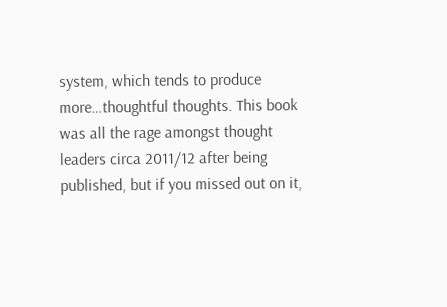system, which tends to produce more…thoughtful thoughts. This book was all the rage amongst thought leaders circa 2011/12 after being published, but if you missed out on it,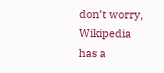don’t worry, Wikipedia has a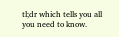tl;dr which tells you all you need to know.